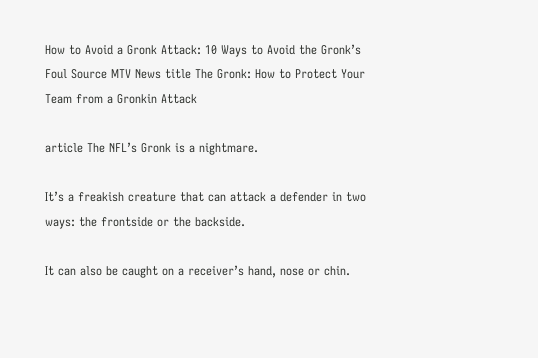How to Avoid a Gronk Attack: 10 Ways to Avoid the Gronk’s Foul Source MTV News title The Gronk: How to Protect Your Team from a Gronkin Attack

article The NFL’s Gronk is a nightmare.

It’s a freakish creature that can attack a defender in two ways: the frontside or the backside.

It can also be caught on a receiver’s hand, nose or chin.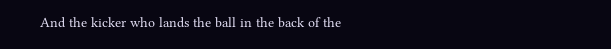And the kicker who lands the ball in the back of the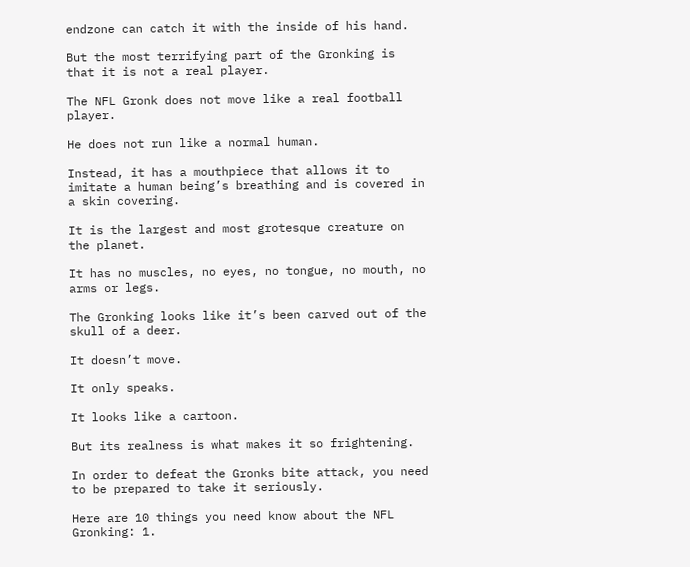endzone can catch it with the inside of his hand.

But the most terrifying part of the Gronking is that it is not a real player.

The NFL Gronk does not move like a real football player.

He does not run like a normal human.

Instead, it has a mouthpiece that allows it to imitate a human being’s breathing and is covered in a skin covering.

It is the largest and most grotesque creature on the planet.

It has no muscles, no eyes, no tongue, no mouth, no arms or legs.

The Gronking looks like it’s been carved out of the skull of a deer.

It doesn’t move.

It only speaks.

It looks like a cartoon.

But its realness is what makes it so frightening.

In order to defeat the Gronks bite attack, you need to be prepared to take it seriously.

Here are 10 things you need know about the NFL Gronking: 1.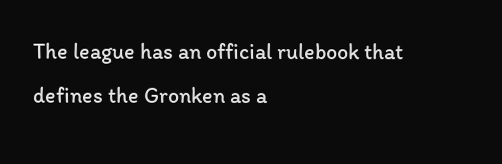The league has an official rulebook that defines the Gronken as a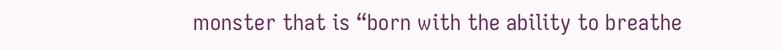monster that is “born with the ability to breathe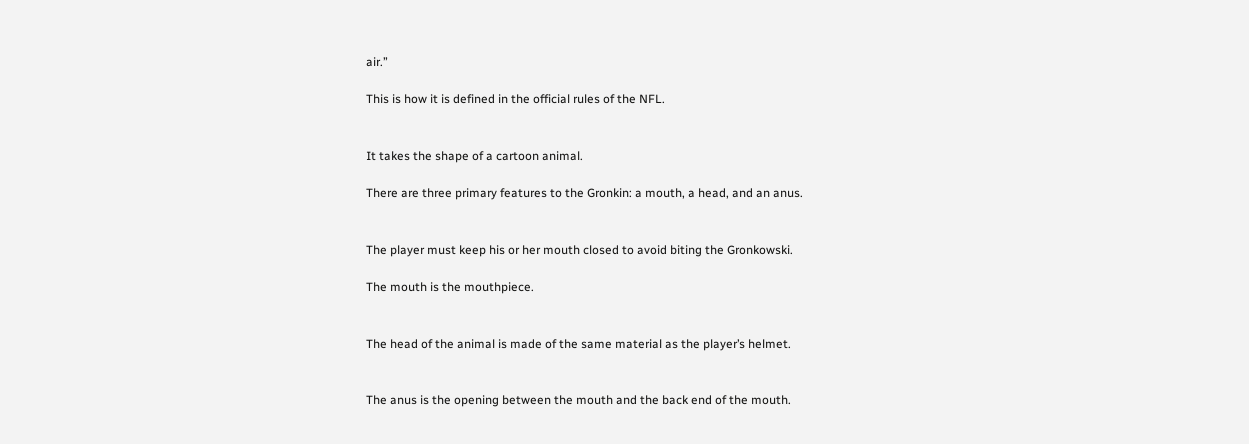air.”

This is how it is defined in the official rules of the NFL.


It takes the shape of a cartoon animal.

There are three primary features to the Gronkin: a mouth, a head, and an anus.


The player must keep his or her mouth closed to avoid biting the Gronkowski.

The mouth is the mouthpiece.


The head of the animal is made of the same material as the player’s helmet.


The anus is the opening between the mouth and the back end of the mouth.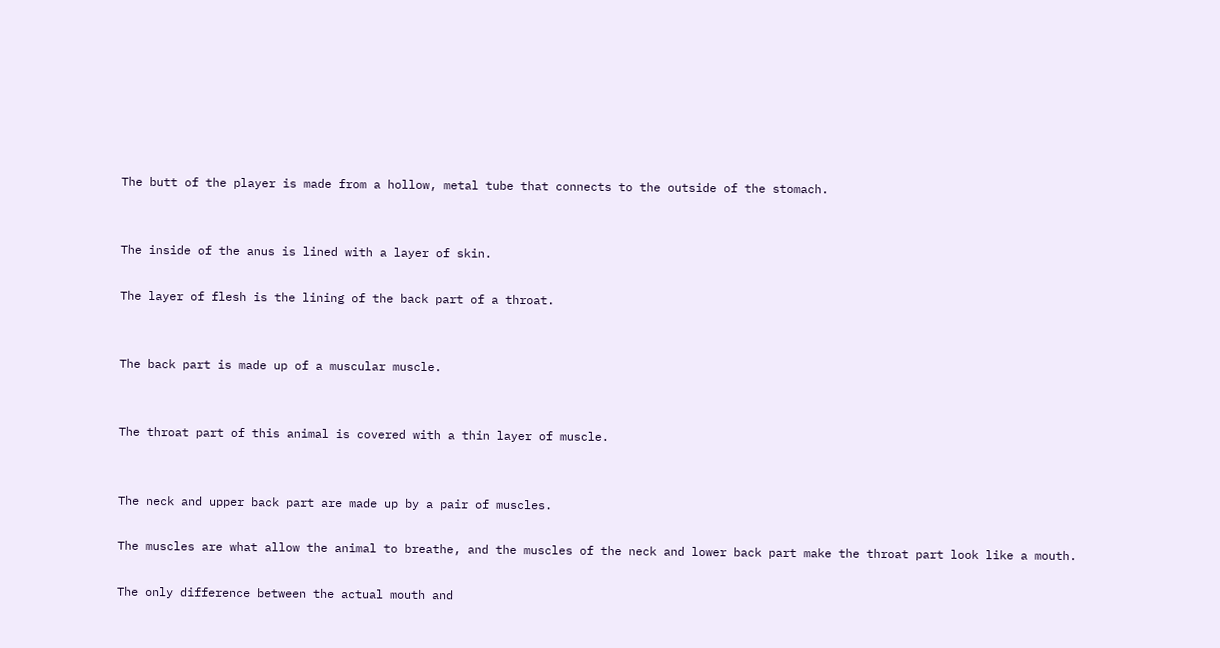The butt of the player is made from a hollow, metal tube that connects to the outside of the stomach.


The inside of the anus is lined with a layer of skin.

The layer of flesh is the lining of the back part of a throat.


The back part is made up of a muscular muscle.


The throat part of this animal is covered with a thin layer of muscle.


The neck and upper back part are made up by a pair of muscles.

The muscles are what allow the animal to breathe, and the muscles of the neck and lower back part make the throat part look like a mouth.

The only difference between the actual mouth and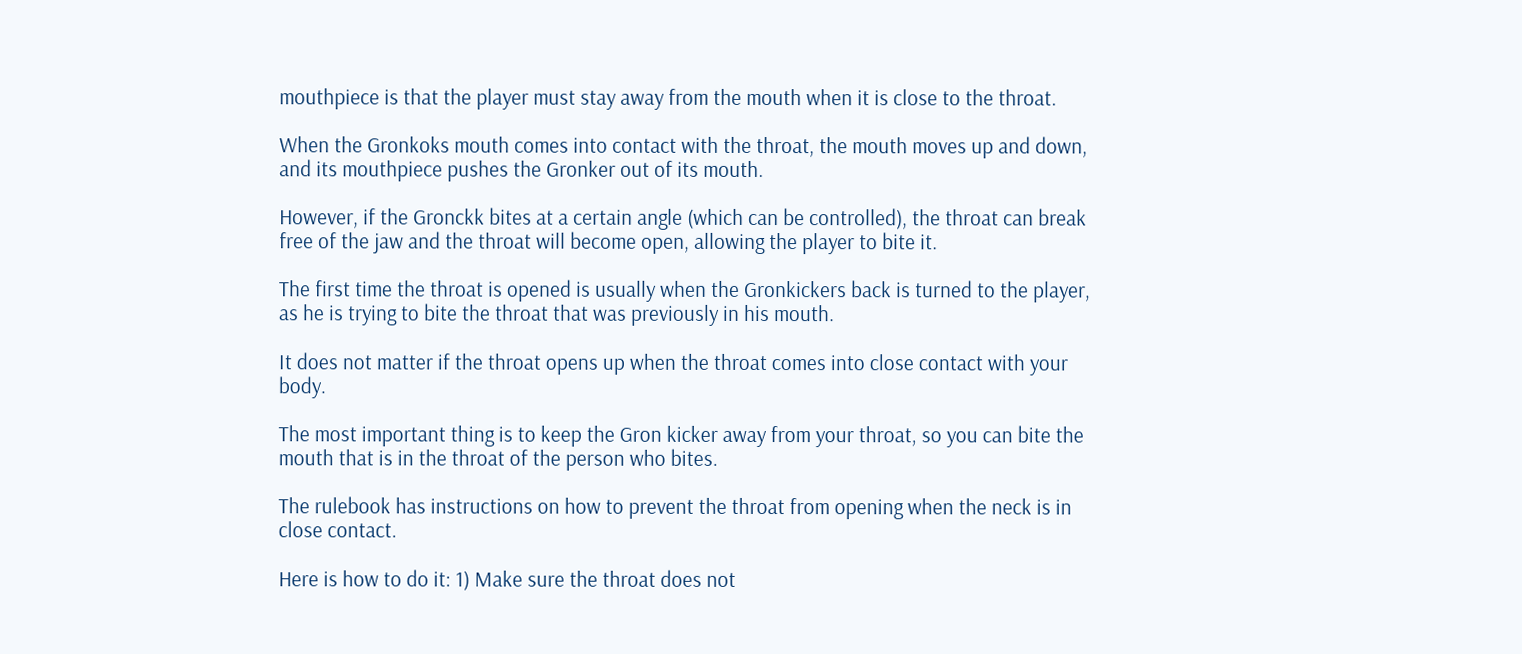mouthpiece is that the player must stay away from the mouth when it is close to the throat.

When the Gronkoks mouth comes into contact with the throat, the mouth moves up and down, and its mouthpiece pushes the Gronker out of its mouth.

However, if the Gronckk bites at a certain angle (which can be controlled), the throat can break free of the jaw and the throat will become open, allowing the player to bite it.

The first time the throat is opened is usually when the Gronkickers back is turned to the player, as he is trying to bite the throat that was previously in his mouth.

It does not matter if the throat opens up when the throat comes into close contact with your body.

The most important thing is to keep the Gron kicker away from your throat, so you can bite the mouth that is in the throat of the person who bites.

The rulebook has instructions on how to prevent the throat from opening when the neck is in close contact.

Here is how to do it: 1) Make sure the throat does not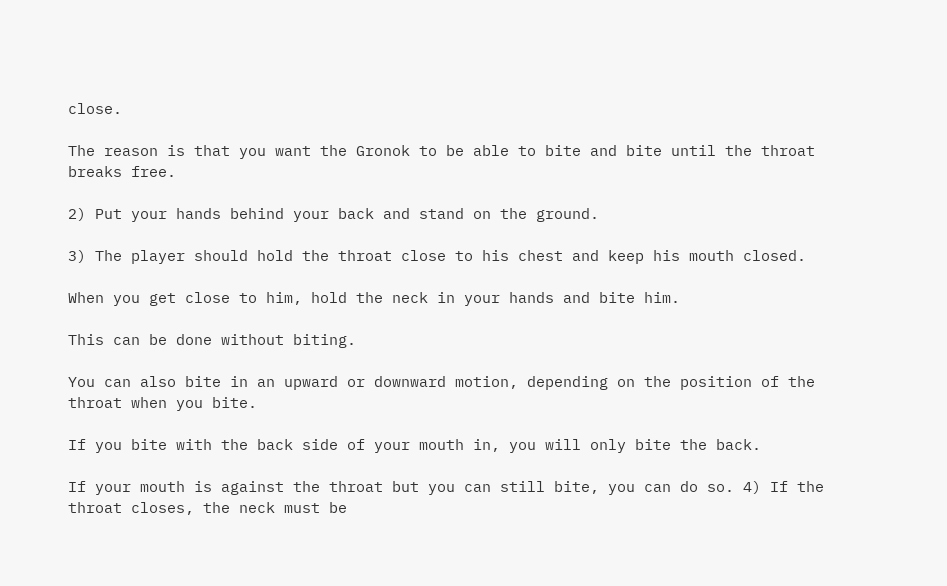close.

The reason is that you want the Gronok to be able to bite and bite until the throat breaks free.

2) Put your hands behind your back and stand on the ground.

3) The player should hold the throat close to his chest and keep his mouth closed.

When you get close to him, hold the neck in your hands and bite him.

This can be done without biting.

You can also bite in an upward or downward motion, depending on the position of the throat when you bite.

If you bite with the back side of your mouth in, you will only bite the back.

If your mouth is against the throat but you can still bite, you can do so. 4) If the throat closes, the neck must be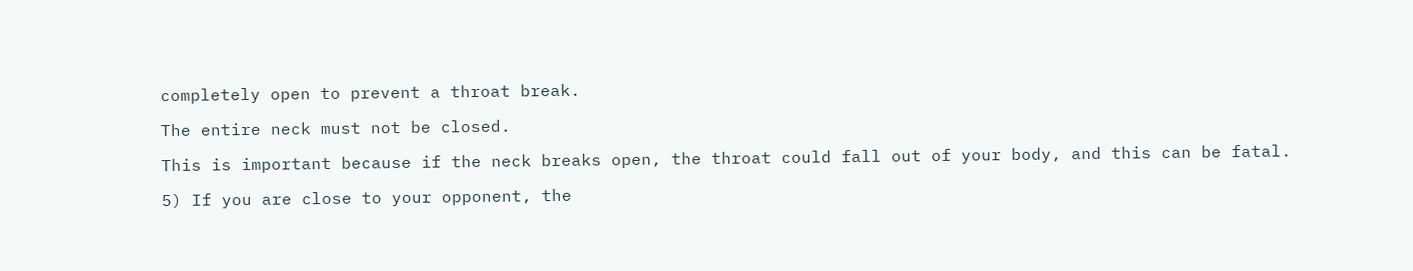completely open to prevent a throat break.

The entire neck must not be closed.

This is important because if the neck breaks open, the throat could fall out of your body, and this can be fatal.

5) If you are close to your opponent, the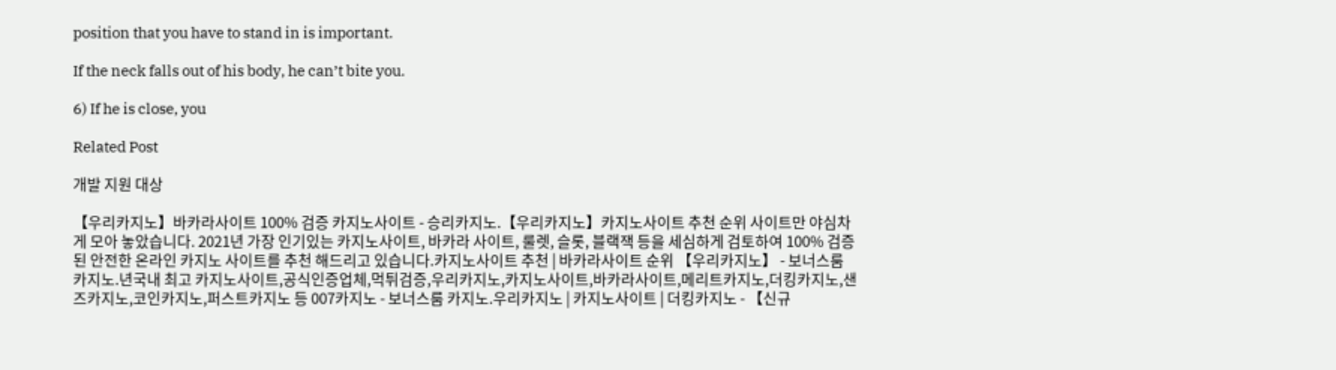position that you have to stand in is important.

If the neck falls out of his body, he can’t bite you.

6) If he is close, you

Related Post

개발 지원 대상

【우리카지노】바카라사이트 100% 검증 카지노사이트 - 승리카지노.【우리카지노】카지노사이트 추천 순위 사이트만 야심차게 모아 놓았습니다. 2021년 가장 인기있는 카지노사이트, 바카라 사이트, 룰렛, 슬롯, 블랙잭 등을 세심하게 검토하여 100% 검증된 안전한 온라인 카지노 사이트를 추천 해드리고 있습니다.카지노사이트 추천 | 바카라사이트 순위 【우리카지노】 - 보너스룸 카지노.년국내 최고 카지노사이트,공식인증업체,먹튀검증,우리카지노,카지노사이트,바카라사이트,메리트카지노,더킹카지노,샌즈카지노,코인카지노,퍼스트카지노 등 007카지노 - 보너스룸 카지노.우리카지노 | 카지노사이트 | 더킹카지노 - 【신규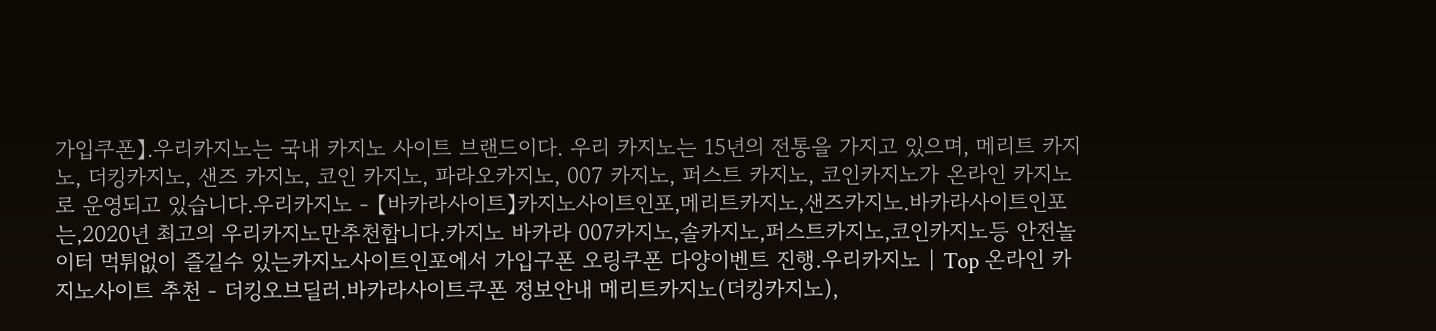가입쿠폰】.우리카지노는 국내 카지노 사이트 브랜드이다. 우리 카지노는 15년의 전통을 가지고 있으며, 메리트 카지노, 더킹카지노, 샌즈 카지노, 코인 카지노, 파라오카지노, 007 카지노, 퍼스트 카지노, 코인카지노가 온라인 카지노로 운영되고 있습니다.우리카지노 - 【바카라사이트】카지노사이트인포,메리트카지노,샌즈카지노.바카라사이트인포는,2020년 최고의 우리카지노만추천합니다.카지노 바카라 007카지노,솔카지노,퍼스트카지노,코인카지노등 안전놀이터 먹튀없이 즐길수 있는카지노사이트인포에서 가입구폰 오링쿠폰 다양이벤트 진행.우리카지노 | Top 온라인 카지노사이트 추천 - 더킹오브딜러.바카라사이트쿠폰 정보안내 메리트카지노(더킹카지노),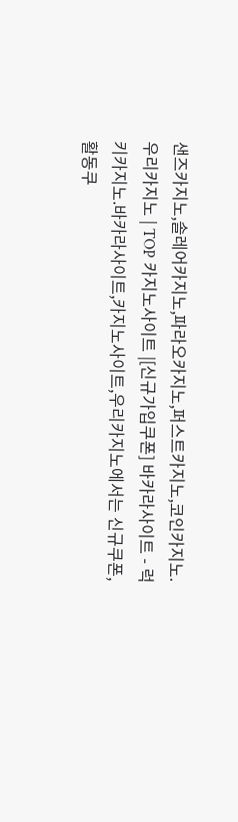샌즈카지노,솔레어카지노,파라오카지노,퍼스트카지노,코인카지노.우리카지노 | TOP 카지노사이트 |[신규가입쿠폰] 바카라사이트 - 럭키카지노.바카라사이트,카지노사이트,우리카지노에서는 신규쿠폰,활동쿠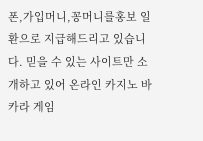폰,가입머니,꽁머니를홍보 일환으로 지급해드리고 있습니다. 믿을 수 있는 사이트만 소개하고 있어 온라인 카지노 바카라 게임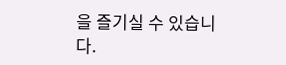을 즐기실 수 있습니다.